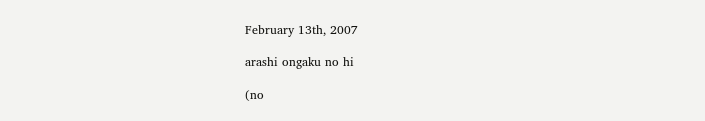February 13th, 2007

arashi ongaku no hi

(no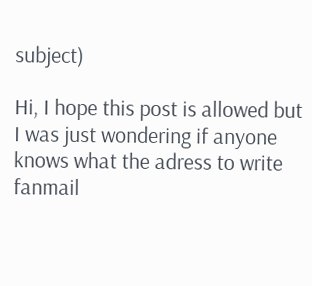subject)

Hi, I hope this post is allowed but I was just wondering if anyone knows what the adress to write fanmail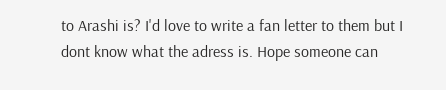to Arashi is? I'd love to write a fan letter to them but I dont know what the adress is. Hope someone can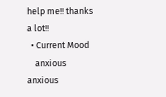help me!! thanks a lot!!
  • Current Mood
    anxious anxious